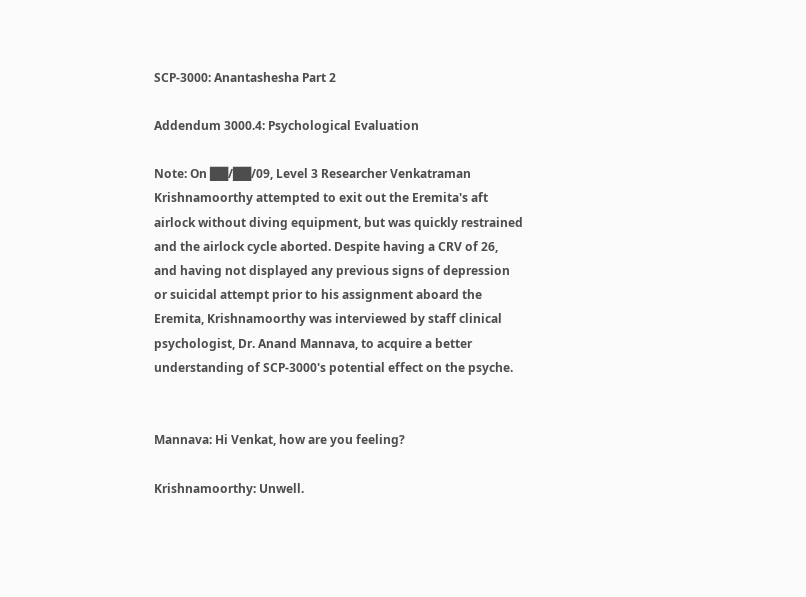SCP-3000: Anantashesha Part 2

Addendum 3000.4: Psychological Evaluation

Note: On ██/██/09, Level 3 Researcher Venkatraman Krishnamoorthy attempted to exit out the Eremita's aft airlock without diving equipment, but was quickly restrained and the airlock cycle aborted. Despite having a CRV of 26, and having not displayed any previous signs of depression or suicidal attempt prior to his assignment aboard the Eremita, Krishnamoorthy was interviewed by staff clinical psychologist, Dr. Anand Mannava, to acquire a better understanding of SCP-3000's potential effect on the psyche.


Mannava: Hi Venkat, how are you feeling?

Krishnamoorthy: Unwell.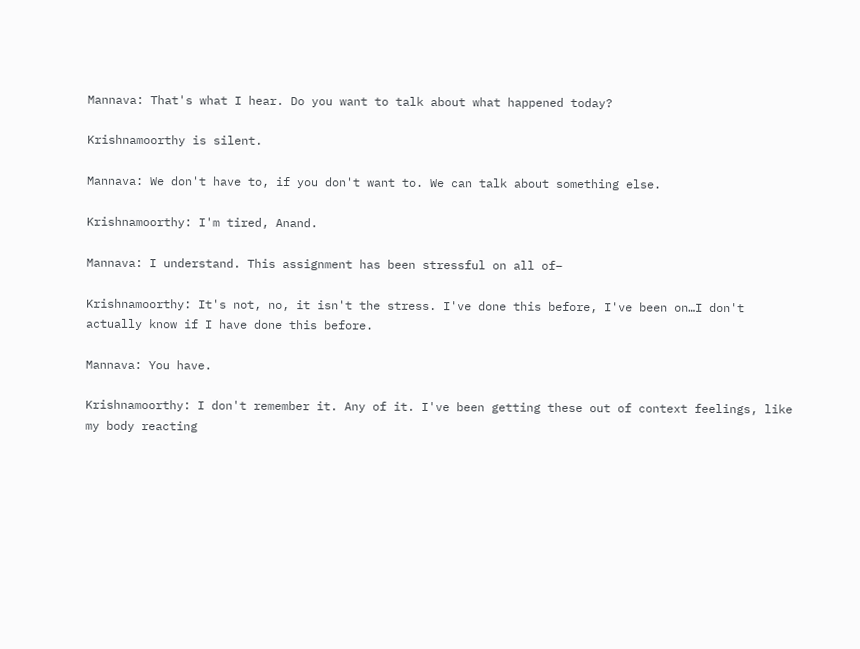Mannava: That's what I hear. Do you want to talk about what happened today?

Krishnamoorthy is silent.

Mannava: We don't have to, if you don't want to. We can talk about something else.

Krishnamoorthy: I'm tired, Anand.

Mannava: I understand. This assignment has been stressful on all of–

Krishnamoorthy: It's not, no, it isn't the stress. I've done this before, I've been on…I don't actually know if I have done this before.

Mannava: You have.

Krishnamoorthy: I don't remember it. Any of it. I've been getting these out of context feelings, like my body reacting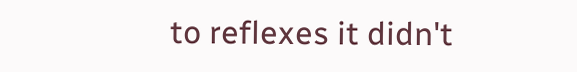to reflexes it didn't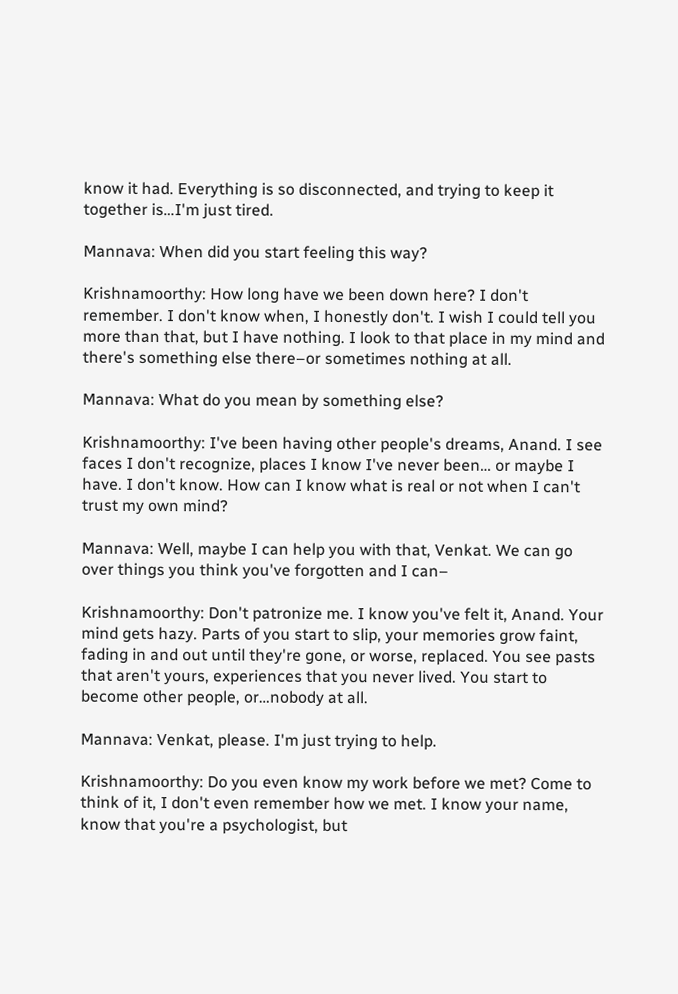know it had. Everything is so disconnected, and trying to keep it together is…I'm just tired.

Mannava: When did you start feeling this way?

Krishnamoorthy: How long have we been down here? I don't remember. I don't know when, I honestly don't. I wish I could tell you more than that, but I have nothing. I look to that place in my mind and there's something else there–or sometimes nothing at all.

Mannava: What do you mean by something else?

Krishnamoorthy: I've been having other people's dreams, Anand. I see faces I don't recognize, places I know I've never been… or maybe I have. I don't know. How can I know what is real or not when I can't trust my own mind?

Mannava: Well, maybe I can help you with that, Venkat. We can go over things you think you've forgotten and I can–

Krishnamoorthy: Don't patronize me. I know you've felt it, Anand. Your mind gets hazy. Parts of you start to slip, your memories grow faint, fading in and out until they're gone, or worse, replaced. You see pasts that aren't yours, experiences that you never lived. You start to become other people, or…nobody at all.

Mannava: Venkat, please. I'm just trying to help.

Krishnamoorthy: Do you even know my work before we met? Come to think of it, I don't even remember how we met. I know your name, know that you're a psychologist, but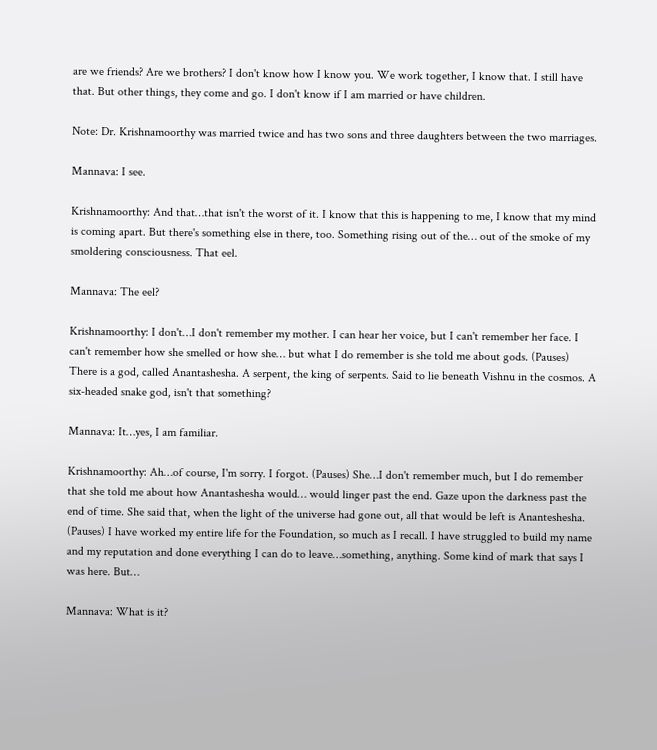are we friends? Are we brothers? I don't know how I know you. We work together, I know that. I still have that. But other things, they come and go. I don't know if I am married or have children.

Note: Dr. Krishnamoorthy was married twice and has two sons and three daughters between the two marriages.

Mannava: I see.

Krishnamoorthy: And that…that isn't the worst of it. I know that this is happening to me, I know that my mind is coming apart. But there's something else in there, too. Something rising out of the… out of the smoke of my smoldering consciousness. That eel.

Mannava: The eel?

Krishnamoorthy: I don't…I don't remember my mother. I can hear her voice, but I can't remember her face. I can't remember how she smelled or how she… but what I do remember is she told me about gods. (Pauses) There is a god, called Anantashesha. A serpent, the king of serpents. Said to lie beneath Vishnu in the cosmos. A six-headed snake god, isn't that something?

Mannava: It…yes, I am familiar.

Krishnamoorthy: Ah…of course, I'm sorry. I forgot. (Pauses) She…I don't remember much, but I do remember that she told me about how Anantashesha would… would linger past the end. Gaze upon the darkness past the end of time. She said that, when the light of the universe had gone out, all that would be left is Ananteshesha. (Pauses) I have worked my entire life for the Foundation, so much as I recall. I have struggled to build my name and my reputation and done everything I can do to leave…something, anything. Some kind of mark that says I was here. But…

Mannava: What is it?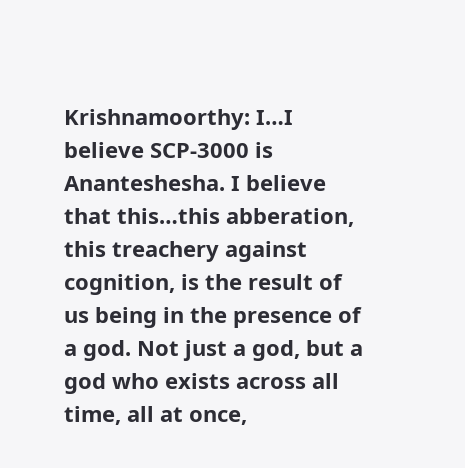Krishnamoorthy: I…I believe SCP-3000 is Ananteshesha. I believe that this…this abberation, this treachery against cognition, is the result of us being in the presence of a god. Not just a god, but a god who exists across all time, all at once,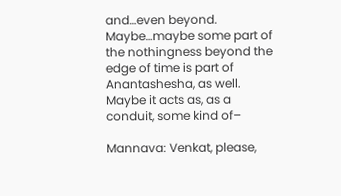and…even beyond. Maybe…maybe some part of the nothingness beyond the edge of time is part of Anantashesha, as well. Maybe it acts as, as a conduit, some kind of–

Mannava: Venkat, please,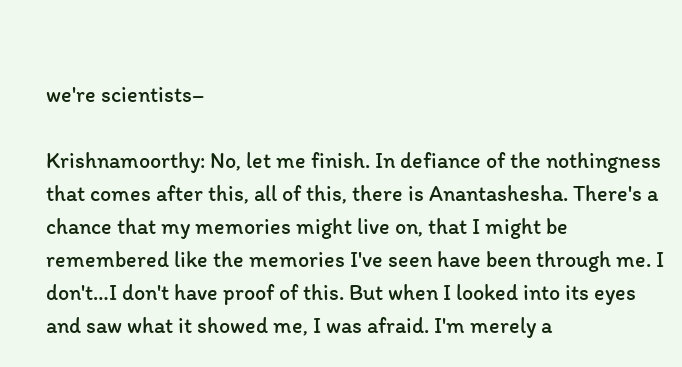we're scientists–

Krishnamoorthy: No, let me finish. In defiance of the nothingness that comes after this, all of this, there is Anantashesha. There's a chance that my memories might live on, that I might be remembered like the memories I've seen have been through me. I don't…I don't have proof of this. But when I looked into its eyes and saw what it showed me, I was afraid. I'm merely a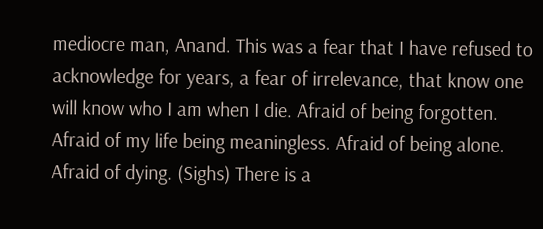mediocre man, Anand. This was a fear that I have refused to acknowledge for years, a fear of irrelevance, that know one will know who I am when I die. Afraid of being forgotten. Afraid of my life being meaningless. Afraid of being alone. Afraid of dying. (Sighs) There is a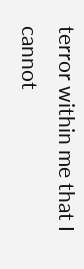terror within me that I cannot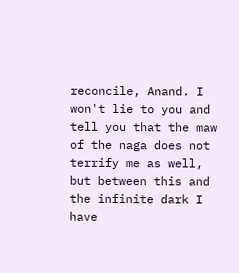reconcile, Anand. I won't lie to you and tell you that the maw of the naga does not terrify me as well, but between this and the infinite dark I have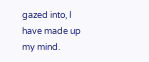gazed into, I have made up my mind.